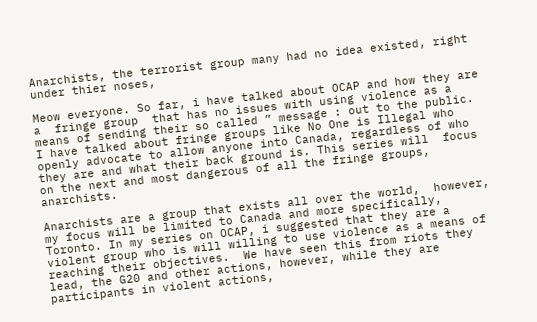Anarchists, the terrorist group many had no idea existed, right under thier noses,

Meow everyone. So far, i have talked about OCAP and how they are a  fringe group  that has no issues with using violence as a means of sending their so called ” message : out to the public. I have talked about fringe groups like No One is Illegal who openly advocate to allow anyone into Canada, regardless of who they are and what their back ground is. This series will  focus on the next and most dangerous of all the fringe groups, anarchists.

Anarchists are a group that exists all over the world,  however, my focus will be limited to Canada and more specifically, Toronto. In my series on OCAP, i suggested that they are a violent group who is will willing to use violence as a means of reaching their objectives.  We have seen this from riots they lead, the G20 and other actions, however, while they are participants in violent actions,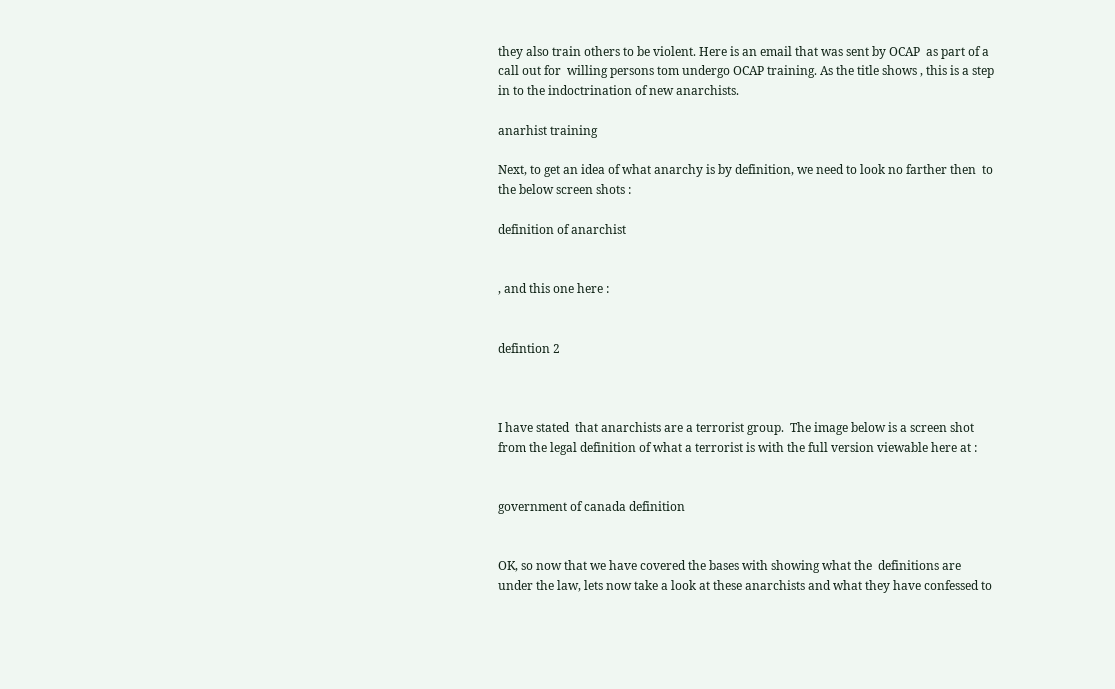they also train others to be violent. Here is an email that was sent by OCAP  as part of a call out for  willing persons tom undergo OCAP training. As the title shows , this is a step in to the indoctrination of new anarchists.

anarhist training

Next, to get an idea of what anarchy is by definition, we need to look no farther then  to the below screen shots :

definition of anarchist


, and this one here :


defintion 2



I have stated  that anarchists are a terrorist group.  The image below is a screen shot from the legal definition of what a terrorist is with the full version viewable here at :


government of canada definition


OK, so now that we have covered the bases with showing what the  definitions are under the law, lets now take a look at these anarchists and what they have confessed to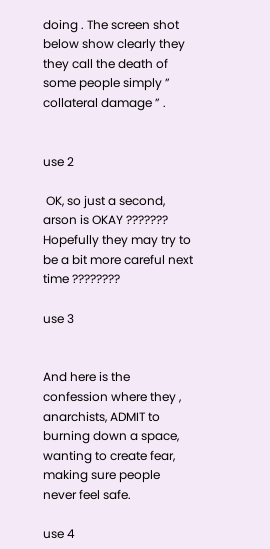doing . The screen shot below show clearly they they call the death of some people simply ” collateral damage ” .


use 2

 OK, so just a second, arson is OKAY ??????? Hopefully they may try to be a bit more careful next time ????????

use 3


And here is the confession where they , anarchists, ADMIT to burning down a space, wanting to create fear, making sure people never feel safe.

use 4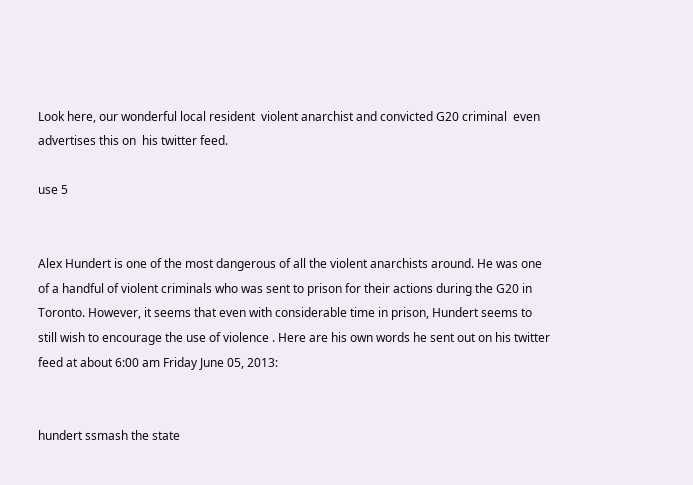Look here, our wonderful local resident  violent anarchist and convicted G20 criminal  even advertises this on  his twitter feed.

use 5


Alex Hundert is one of the most dangerous of all the violent anarchists around. He was one of a handful of violent criminals who was sent to prison for their actions during the G20 in Toronto. However, it seems that even with considerable time in prison, Hundert seems to still wish to encourage the use of violence . Here are his own words he sent out on his twitter feed at about 6:00 am Friday June 05, 2013:


hundert ssmash the state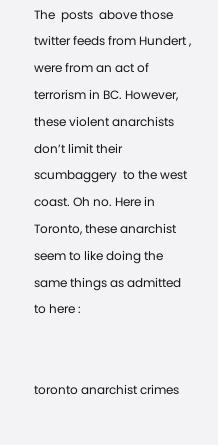The  posts  above those twitter feeds from Hundert , were from an act of terrorism in BC. However, these violent anarchists don’t limit their scumbaggery  to the west coast. Oh no. Here in Toronto, these anarchist seem to like doing the same things as admitted to here :


toronto anarchist crimes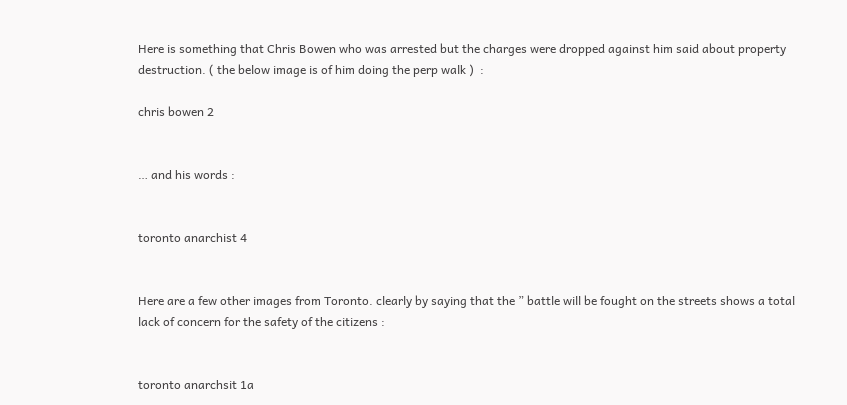Here is something that Chris Bowen who was arrested but the charges were dropped against him said about property destruction. ( the below image is of him doing the perp walk )  :

chris bowen 2


… and his words :


toronto anarchist 4


Here are a few other images from Toronto. clearly by saying that the ” battle will be fought on the streets shows a total lack of concern for the safety of the citizens :


toronto anarchsit 1a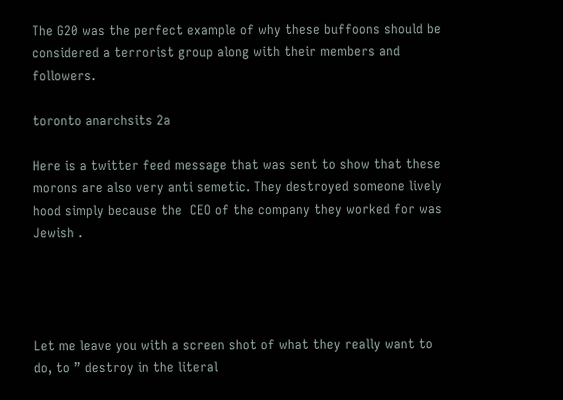The G20 was the perfect example of why these buffoons should be considered a terrorist group along with their members and followers.

toronto anarchsits 2a

Here is a twitter feed message that was sent to show that these morons are also very anti semetic. They destroyed someone lively hood simply because the  CEO of the company they worked for was Jewish .




Let me leave you with a screen shot of what they really want to do, to ” destroy in the literal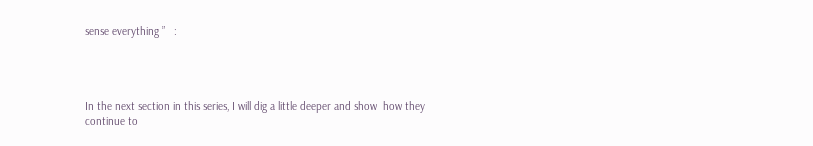sense everything ”   :




In the next section in this series, I will dig a little deeper and show  how they continue to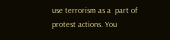use terrorism as a  part of protest actions. You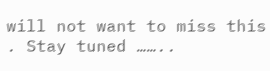will not want to miss this . Stay tuned ……..